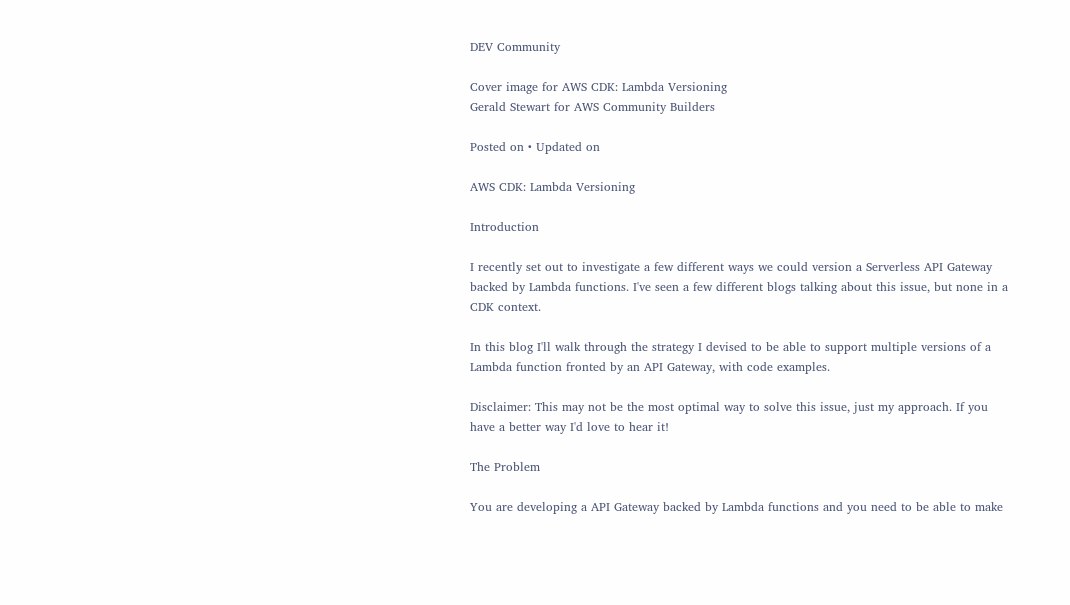DEV Community

Cover image for AWS CDK: Lambda Versioning
Gerald Stewart for AWS Community Builders

Posted on • Updated on

AWS CDK: Lambda Versioning

Introduction

I recently set out to investigate a few different ways we could version a Serverless API Gateway backed by Lambda functions. I've seen a few different blogs talking about this issue, but none in a CDK context.

In this blog I'll walk through the strategy I devised to be able to support multiple versions of a Lambda function fronted by an API Gateway, with code examples.

Disclaimer: This may not be the most optimal way to solve this issue, just my approach. If you have a better way I'd love to hear it!

The Problem

You are developing a API Gateway backed by Lambda functions and you need to be able to make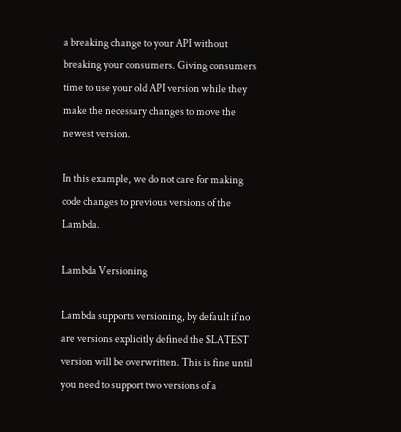a breaking change to your API without breaking your consumers. Giving consumers time to use your old API version while they make the necessary changes to move the newest version.

In this example, we do not care for making code changes to previous versions of the Lambda.

Lambda Versioning

Lambda supports versioning, by default if no are versions explicitly defined the $LATEST version will be overwritten. This is fine until you need to support two versions of a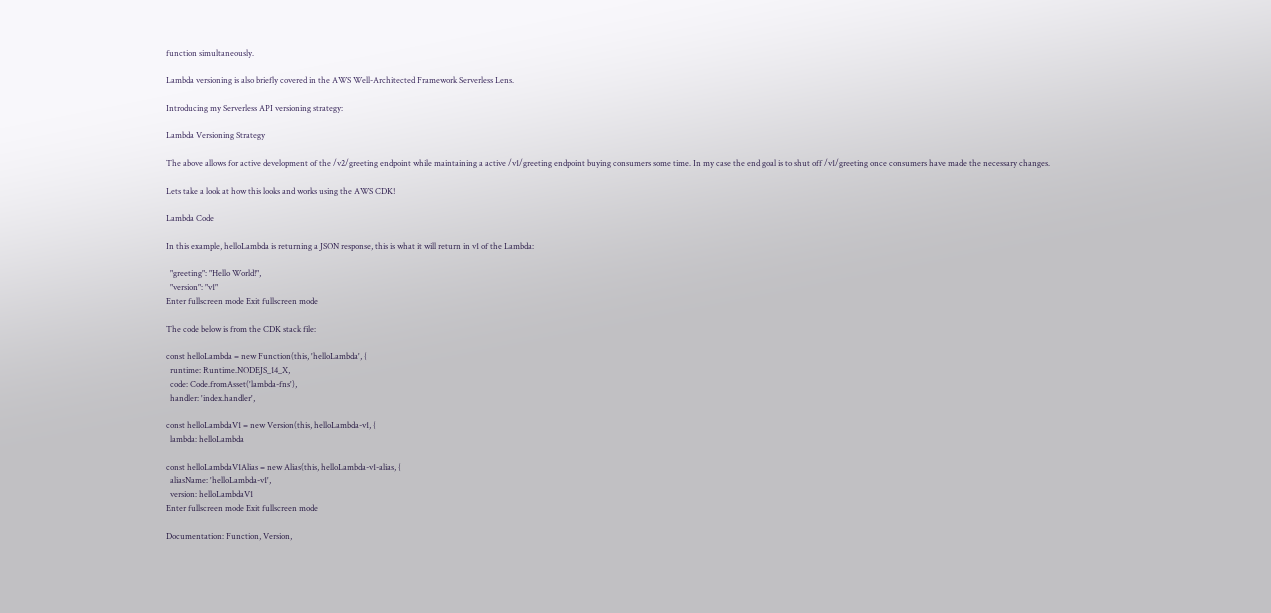function simultaneously.

Lambda versioning is also briefly covered in the AWS Well-Architected Framework Serverless Lens.

Introducing my Serverless API versioning strategy:

Lambda Versioning Strategy

The above allows for active development of the /v2/greeting endpoint while maintaining a active /v1/greeting endpoint buying consumers some time. In my case the end goal is to shut off /v1/greeting once consumers have made the necessary changes.

Lets take a look at how this looks and works using the AWS CDK!

Lambda Code

In this example, helloLambda is returning a JSON response, this is what it will return in v1 of the Lambda:

  "greeting": "Hello World!",
  "version": "v1"
Enter fullscreen mode Exit fullscreen mode

The code below is from the CDK stack file:

const helloLambda = new Function(this, 'helloLambda', {
  runtime: Runtime.NODEJS_14_X,
  code: Code.fromAsset('lambda-fns'),
  handler: 'index.handler',

const helloLambdaV1 = new Version(this, helloLambda-v1, {
  lambda: helloLambda

const helloLambdaV1Alias = new Alias(this, helloLambda-v1-alias, {
  aliasName: 'helloLambda-v1',
  version: helloLambdaV1
Enter fullscreen mode Exit fullscreen mode

Documentation: Function, Version,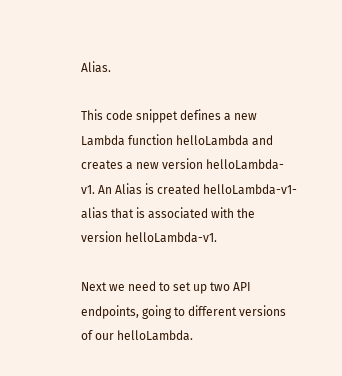Alias.

This code snippet defines a new Lambda function helloLambda and creates a new version helloLambda-v1. An Alias is created helloLambda-v1-alias that is associated with the version helloLambda-v1.

Next we need to set up two API endpoints, going to different versions of our helloLambda.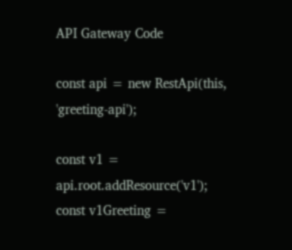API Gateway Code

const api = new RestApi(this, 'greeting-api');

const v1 = api.root.addResource('v1');
const v1Greeting =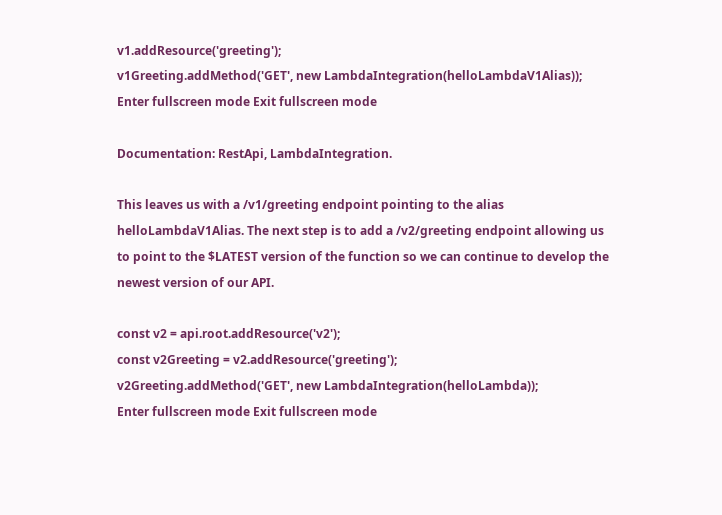v1.addResource('greeting');
v1Greeting.addMethod('GET', new LambdaIntegration(helloLambdaV1Alias));
Enter fullscreen mode Exit fullscreen mode

Documentation: RestApi, LambdaIntegration.

This leaves us with a /v1/greeting endpoint pointing to the alias helloLambdaV1Alias. The next step is to add a /v2/greeting endpoint allowing us to point to the $LATEST version of the function so we can continue to develop the newest version of our API.

const v2 = api.root.addResource('v2');
const v2Greeting = v2.addResource('greeting');
v2Greeting.addMethod('GET', new LambdaIntegration(helloLambda));
Enter fullscreen mode Exit fullscreen mode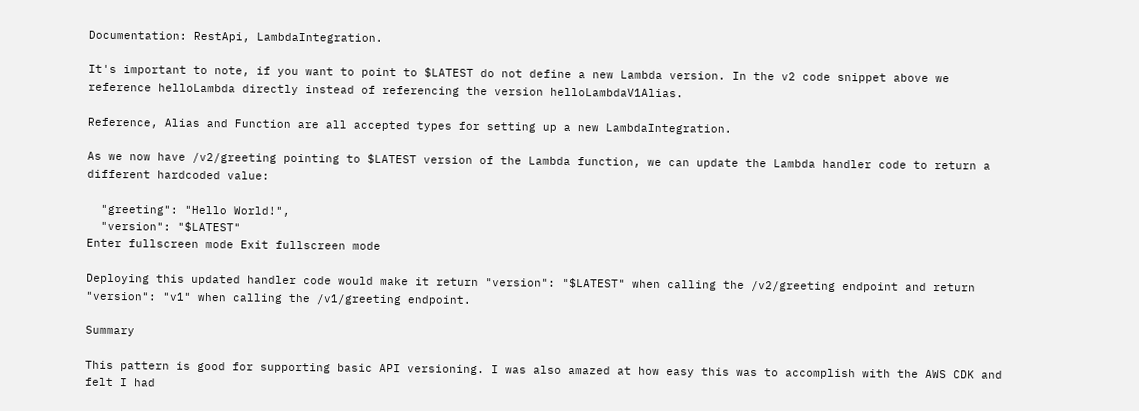Documentation: RestApi, LambdaIntegration.

It's important to note, if you want to point to $LATEST do not define a new Lambda version. In the v2 code snippet above we reference helloLambda directly instead of referencing the version helloLambdaV1Alias.

Reference, Alias and Function are all accepted types for setting up a new LambdaIntegration.

As we now have /v2/greeting pointing to $LATEST version of the Lambda function, we can update the Lambda handler code to return a different hardcoded value:

  "greeting": "Hello World!",
  "version": "$LATEST"
Enter fullscreen mode Exit fullscreen mode

Deploying this updated handler code would make it return "version": "$LATEST" when calling the /v2/greeting endpoint and return "version": "v1" when calling the /v1/greeting endpoint.

Summary

This pattern is good for supporting basic API versioning. I was also amazed at how easy this was to accomplish with the AWS CDK and felt I had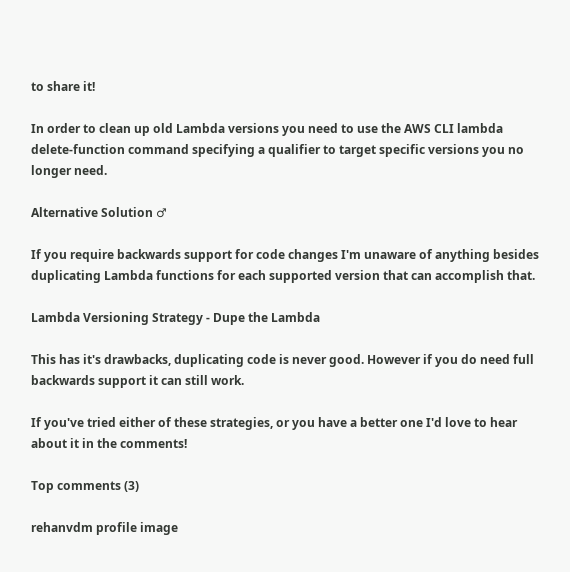to share it!

In order to clean up old Lambda versions you need to use the AWS CLI lambda delete-function command specifying a qualifier to target specific versions you no longer need.

Alternative Solution ♂

If you require backwards support for code changes I'm unaware of anything besides duplicating Lambda functions for each supported version that can accomplish that.

Lambda Versioning Strategy - Dupe the Lambda

This has it's drawbacks, duplicating code is never good. However if you do need full backwards support it can still work.

If you've tried either of these strategies, or you have a better one I'd love to hear about it in the comments!

Top comments (3)

rehanvdm profile image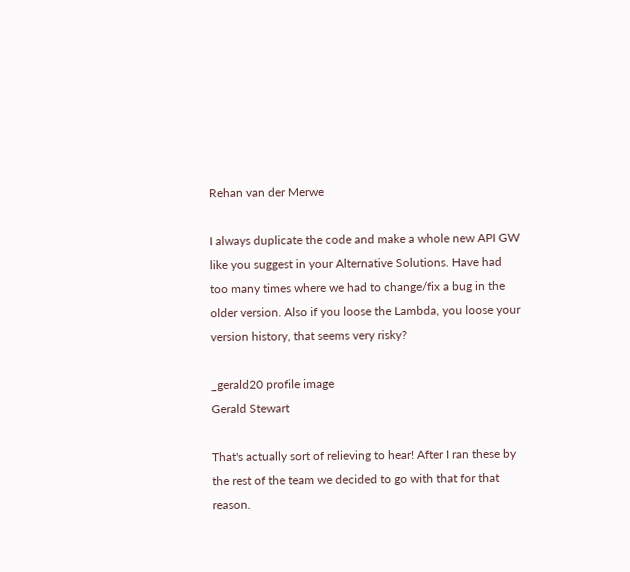Rehan van der Merwe

I always duplicate the code and make a whole new API GW like you suggest in your Alternative Solutions. Have had too many times where we had to change/fix a bug in the older version. Also if you loose the Lambda, you loose your version history, that seems very risky?

_gerald20 profile image
Gerald Stewart

That's actually sort of relieving to hear! After I ran these by the rest of the team we decided to go with that for that reason.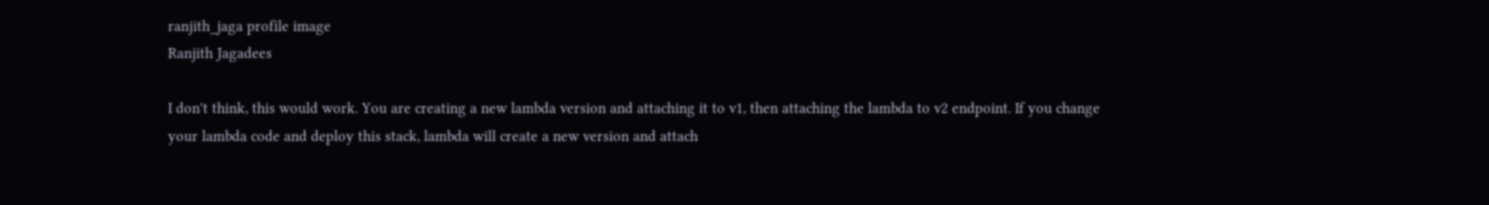ranjith_jaga profile image
Ranjith Jagadees

I don't think, this would work. You are creating a new lambda version and attaching it to v1, then attaching the lambda to v2 endpoint. If you change your lambda code and deploy this stack, lambda will create a new version and attach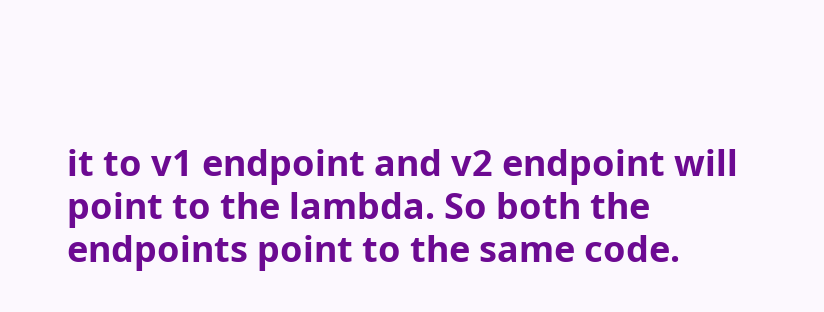it to v1 endpoint and v2 endpoint will point to the lambda. So both the endpoints point to the same code.